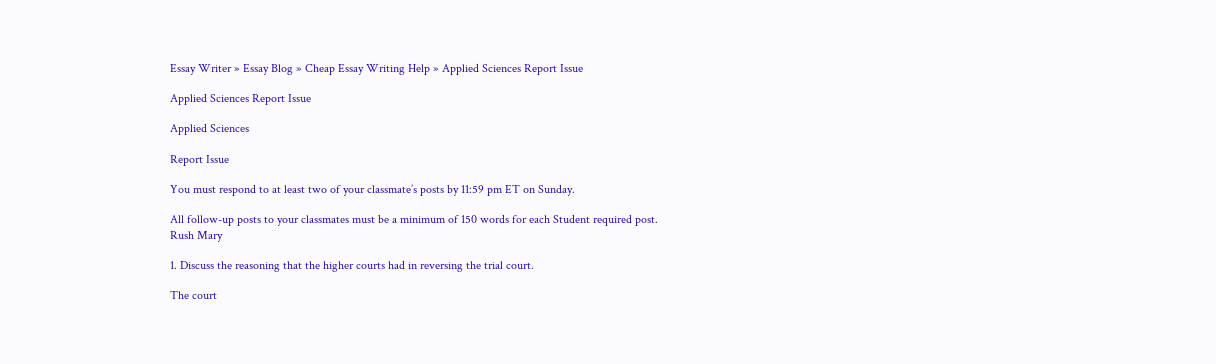Essay Writer » Essay Blog » Cheap Essay Writing Help » Applied Sciences Report Issue

Applied Sciences Report Issue

Applied Sciences

Report Issue

You must respond to at least two of your classmate’s posts by 11:59 pm ET on Sunday.

All follow-up posts to your classmates must be a minimum of 150 words for each Student required post.
Rush Mary

1. Discuss the reasoning that the higher courts had in reversing the trial court.

The court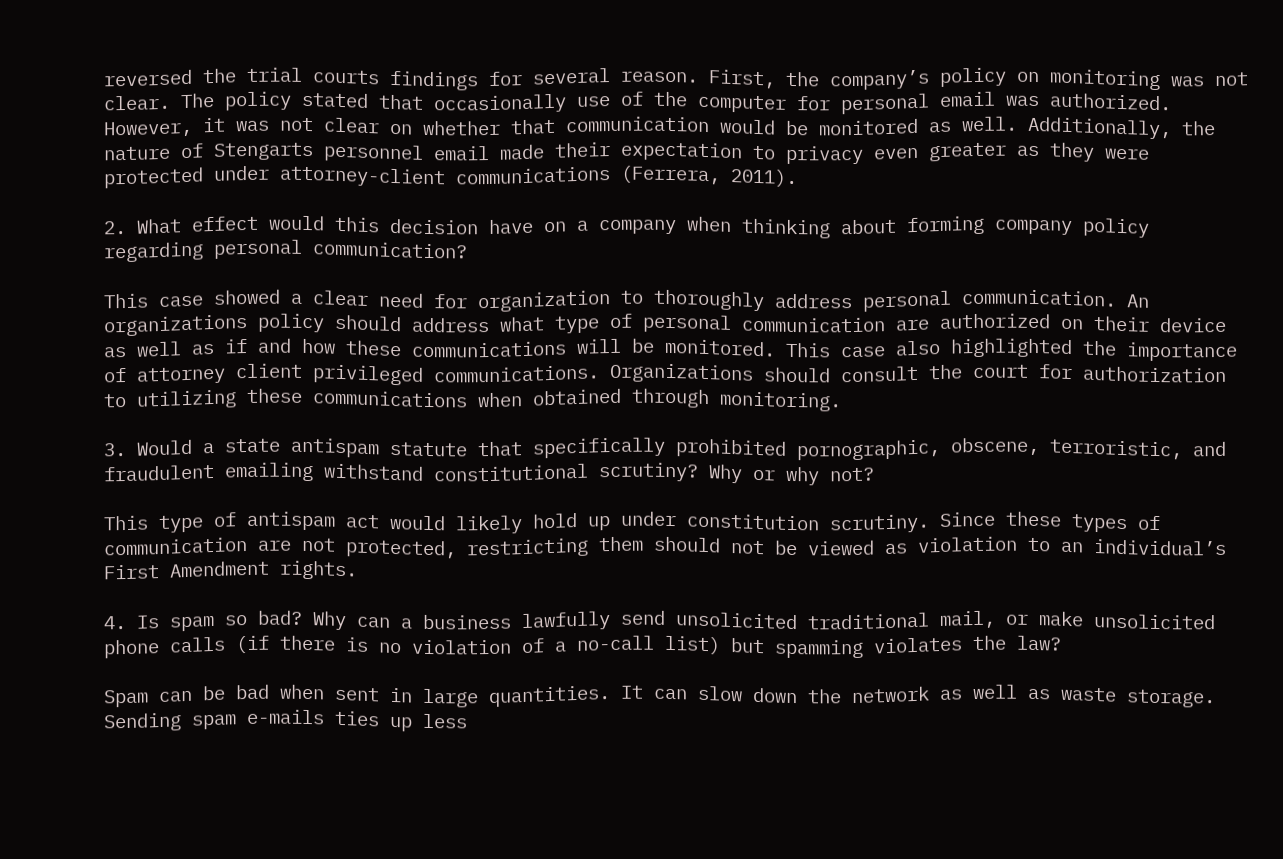reversed the trial courts findings for several reason. First, the company’s policy on monitoring was not clear. The policy stated that occasionally use of the computer for personal email was authorized. However, it was not clear on whether that communication would be monitored as well. Additionally, the nature of Stengarts personnel email made their expectation to privacy even greater as they were protected under attorney-client communications (Ferrera, 2011).

2. What effect would this decision have on a company when thinking about forming company policy regarding personal communication?

This case showed a clear need for organization to thoroughly address personal communication. An organizations policy should address what type of personal communication are authorized on their device as well as if and how these communications will be monitored. This case also highlighted the importance of attorney client privileged communications. Organizations should consult the court for authorization to utilizing these communications when obtained through monitoring.

3. Would a state antispam statute that specifically prohibited pornographic, obscene, terroristic, and fraudulent emailing withstand constitutional scrutiny? Why or why not?

This type of antispam act would likely hold up under constitution scrutiny. Since these types of communication are not protected, restricting them should not be viewed as violation to an individual’s First Amendment rights.

4. Is spam so bad? Why can a business lawfully send unsolicited traditional mail, or make unsolicited phone calls (if there is no violation of a no-call list) but spamming violates the law?

Spam can be bad when sent in large quantities. It can slow down the network as well as waste storage. Sending spam e-mails ties up less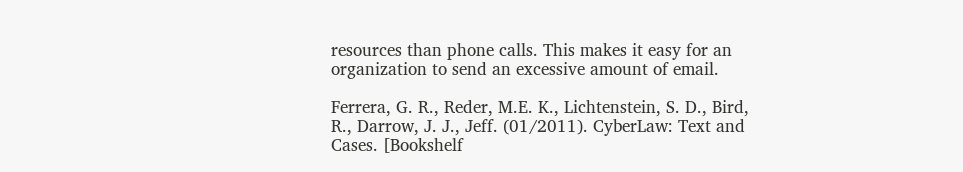resources than phone calls. This makes it easy for an organization to send an excessive amount of email.

Ferrera, G. R., Reder, M.E. K., Lichtenstein, S. D., Bird, R., Darrow, J. J., Jeff. (01/2011). CyberLaw: Text and Cases. [Bookshelf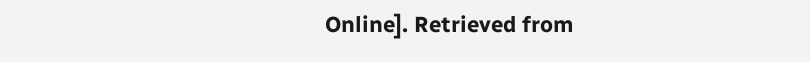Online]. Retrieved from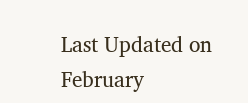Last Updated on February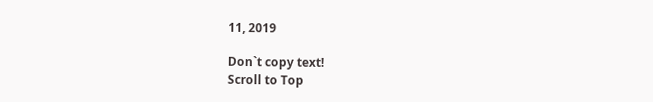11, 2019

Don`t copy text!
Scroll to Top